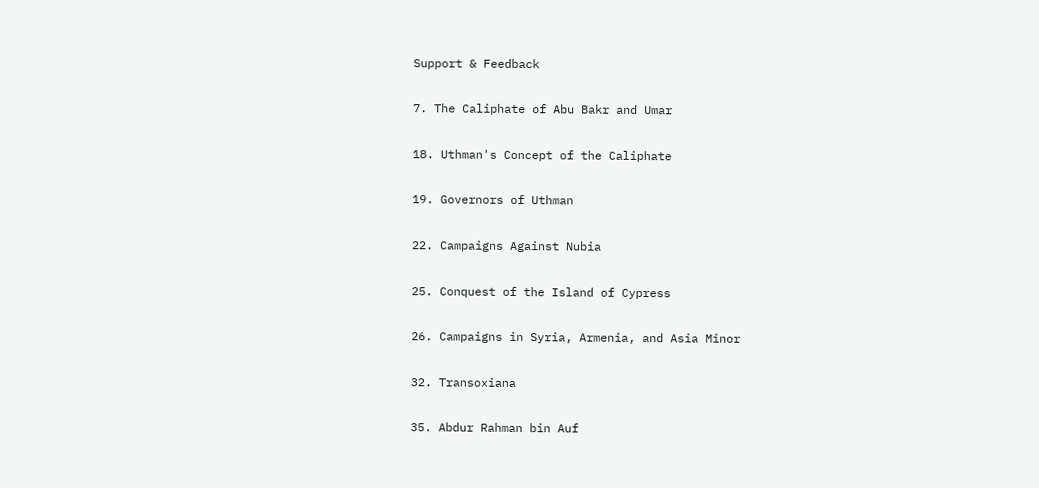Support & Feedback

7. The Caliphate of Abu Bakr and Umar

18. Uthman's Concept of the Caliphate

19. Governors of Uthman

22. Campaigns Against Nubia

25. Conquest of the Island of Cypress

26. Campaigns in Syria, Armenia, and Asia Minor

32. Transoxiana

35. Abdur Rahman bin Auf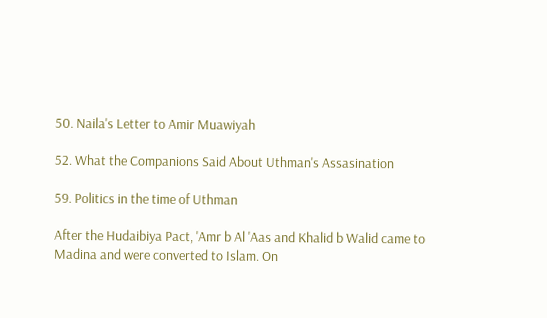50. Naila's Letter to Amir Muawiyah

52. What the Companions Said About Uthman's Assasination

59. Politics in the time of Uthman

After the Hudaibiya Pact, 'Amr b Al 'Aas and Khalid b Walid came to Madina and were converted to Islam. On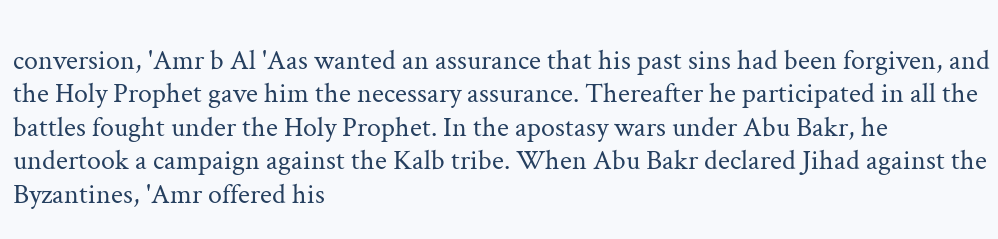conversion, 'Amr b Al 'Aas wanted an assurance that his past sins had been forgiven, and the Holy Prophet gave him the necessary assurance. Thereafter he participated in all the battles fought under the Holy Prophet. In the apostasy wars under Abu Bakr, he undertook a campaign against the Kalb tribe. When Abu Bakr declared Jihad against the Byzantines, 'Amr offered his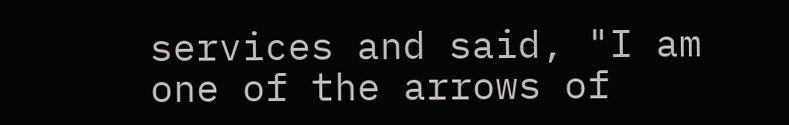services and said, "I am one of the arrows of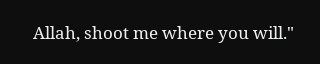Allah, shoot me where you will."